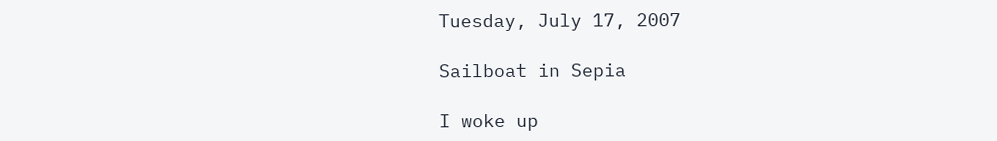Tuesday, July 17, 2007

Sailboat in Sepia

I woke up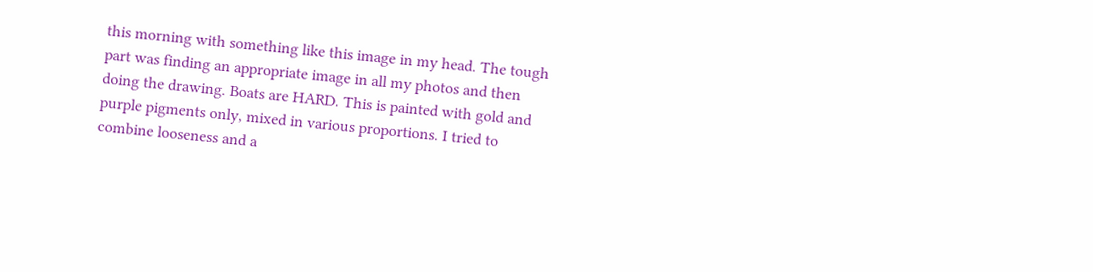this morning with something like this image in my head. The tough part was finding an appropriate image in all my photos and then doing the drawing. Boats are HARD. This is painted with gold and purple pigments only, mixed in various proportions. I tried to combine looseness and a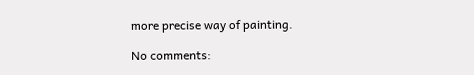more precise way of painting.

No comments: